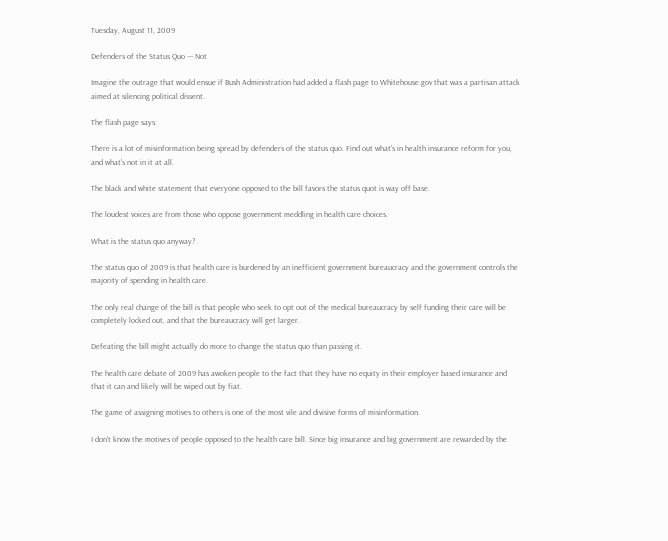Tuesday, August 11, 2009

Defenders of the Status Quo --- Not

Imagine the outrage that would ensue if Bush Administration had added a flash page to Whitehouse.gov that was a partisan attack aimed at silencing political dissent.

The flash page says:

There is a lot of misinformation being spread by defenders of the status quo. Find out what's in health insurance reform for you, and what's not in it at all.

The black and white statement that everyone opposed to the bill favors the status quot is way off base.

The loudest voices are from those who oppose government meddling in health care choices.

What is the status quo anyway?

The status quo of 2009 is that health care is burdened by an inefficient government bureaucracy and the government controls the majority of spending in health care.

The only real change of the bill is that people who seek to opt out of the medical bureaucracy by self funding their care will be completely locked out, and that the bureaucracy will get larger.

Defeating the bill might actually do more to change the status quo than passing it.

The health care debate of 2009 has awoken people to the fact that they have no equity in their employer based insurance and that it can and likely will be wiped out by fiat.

The game of assigning motives to others is one of the most vile and divisive forms of misinformation.

I don't know the motives of people opposed to the health care bill. Since big insurance and big government are rewarded by the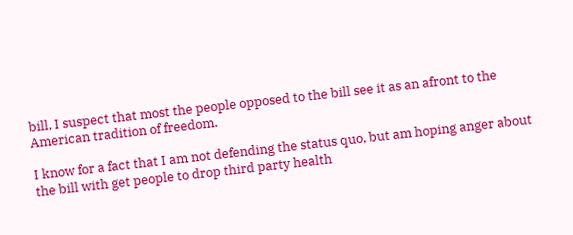bill, I suspect that most the people opposed to the bill see it as an afront to the American tradition of freedom.

I know for a fact that I am not defending the status quo, but am hoping anger about the bill with get people to drop third party health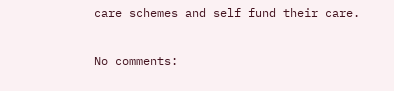care schemes and self fund their care.

No comments: